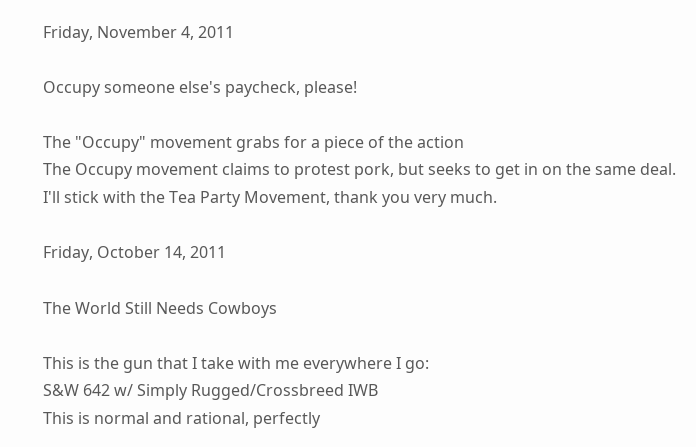Friday, November 4, 2011

Occupy someone else's paycheck, please!

The "Occupy" movement grabs for a piece of the action
The Occupy movement claims to protest pork, but seeks to get in on the same deal.
I'll stick with the Tea Party Movement, thank you very much.

Friday, October 14, 2011

The World Still Needs Cowboys

This is the gun that I take with me everywhere I go:
S&W 642 w/ Simply Rugged/Crossbreed IWB
This is normal and rational, perfectly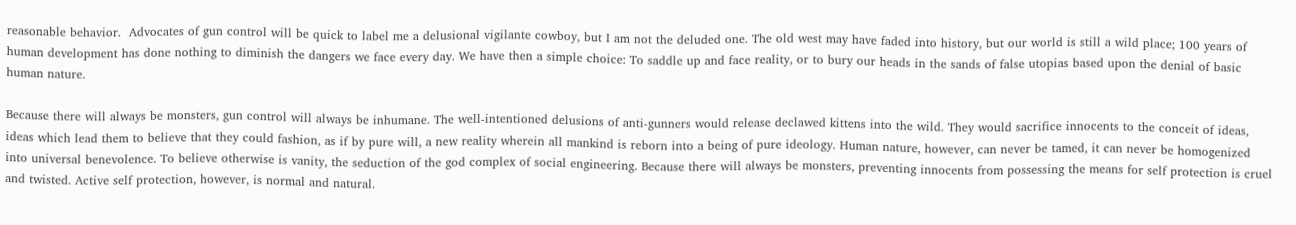reasonable behavior.  Advocates of gun control will be quick to label me a delusional vigilante cowboy, but I am not the deluded one. The old west may have faded into history, but our world is still a wild place; 100 years of human development has done nothing to diminish the dangers we face every day. We have then a simple choice: To saddle up and face reality, or to bury our heads in the sands of false utopias based upon the denial of basic human nature.

Because there will always be monsters, gun control will always be inhumane. The well-intentioned delusions of anti-gunners would release declawed kittens into the wild. They would sacrifice innocents to the conceit of ideas, ideas which lead them to believe that they could fashion, as if by pure will, a new reality wherein all mankind is reborn into a being of pure ideology. Human nature, however, can never be tamed, it can never be homogenized into universal benevolence. To believe otherwise is vanity, the seduction of the god complex of social engineering. Because there will always be monsters, preventing innocents from possessing the means for self protection is cruel and twisted. Active self protection, however, is normal and natural.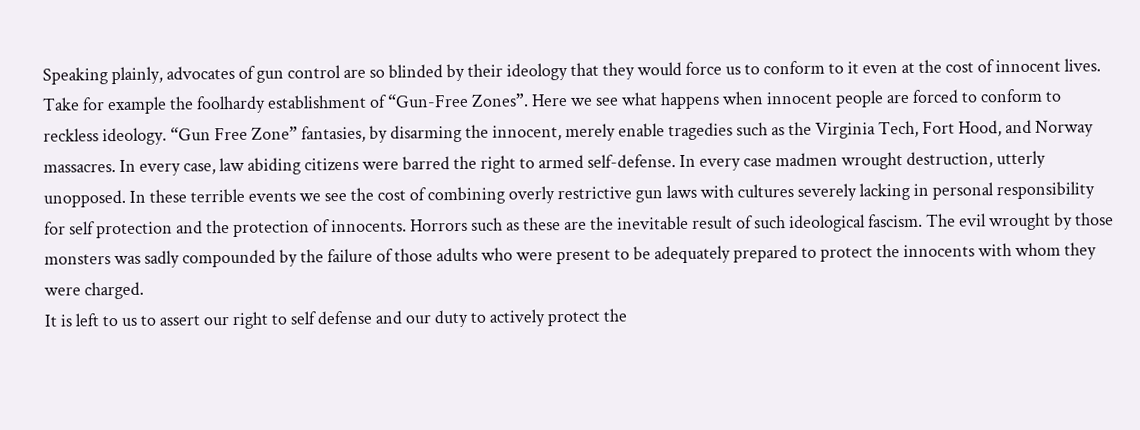Speaking plainly, advocates of gun control are so blinded by their ideology that they would force us to conform to it even at the cost of innocent lives. Take for example the foolhardy establishment of “Gun-Free Zones”. Here we see what happens when innocent people are forced to conform to reckless ideology. “Gun Free Zone” fantasies, by disarming the innocent, merely enable tragedies such as the Virginia Tech, Fort Hood, and Norway massacres. In every case, law abiding citizens were barred the right to armed self-defense. In every case madmen wrought destruction, utterly unopposed. In these terrible events we see the cost of combining overly restrictive gun laws with cultures severely lacking in personal responsibility for self protection and the protection of innocents. Horrors such as these are the inevitable result of such ideological fascism. The evil wrought by those monsters was sadly compounded by the failure of those adults who were present to be adequately prepared to protect the innocents with whom they were charged.
It is left to us to assert our right to self defense and our duty to actively protect the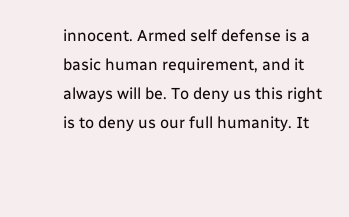innocent. Armed self defense is a basic human requirement, and it always will be. To deny us this right is to deny us our full humanity. It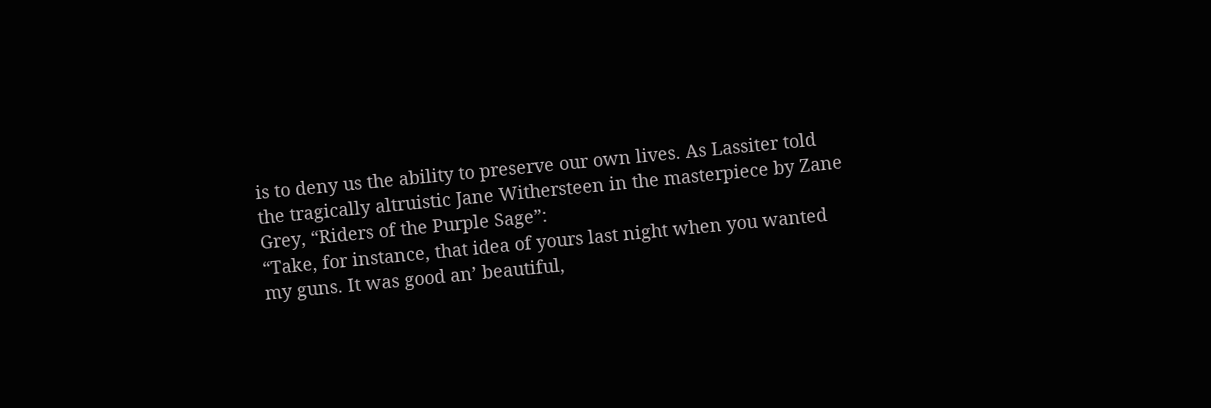is to deny us the ability to preserve our own lives. As Lassiter told the tragically altruistic Jane Withersteen in the masterpiece by Zane Grey, “Riders of the Purple Sage”:
“Take, for instance, that idea of yours last night when you wanted my guns. It was good an’ beautiful,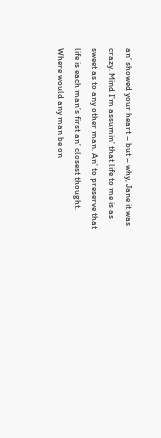an’ showed your heart – but – why, Jane it was crazy. Mind I’m assumin’ that life to me is as sweet as to any other man. An’ to preserve that life is each man’s first an’ closest thought. Where would any man be on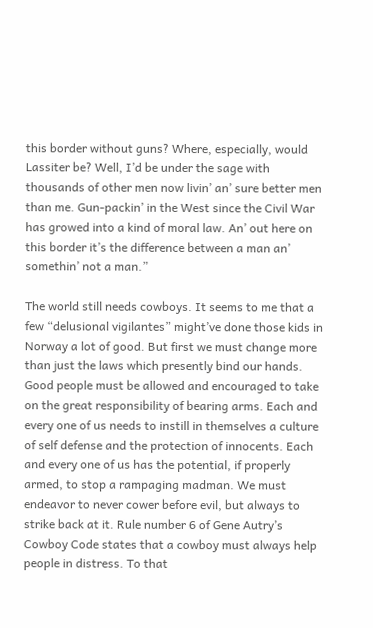this border without guns? Where, especially, would Lassiter be? Well, I’d be under the sage with thousands of other men now livin’ an’ sure better men than me. Gun-packin’ in the West since the Civil War has growed into a kind of moral law. An’ out here on this border it’s the difference between a man an’ somethin’ not a man.”

The world still needs cowboys. It seems to me that a few “delusional vigilantes” might’ve done those kids in Norway a lot of good. But first we must change more than just the laws which presently bind our hands. Good people must be allowed and encouraged to take on the great responsibility of bearing arms. Each and every one of us needs to instill in themselves a culture of self defense and the protection of innocents. Each and every one of us has the potential, if properly armed, to stop a rampaging madman. We must endeavor to never cower before evil, but always to strike back at it. Rule number 6 of Gene Autry’s Cowboy Code states that a cowboy must always help people in distress. To that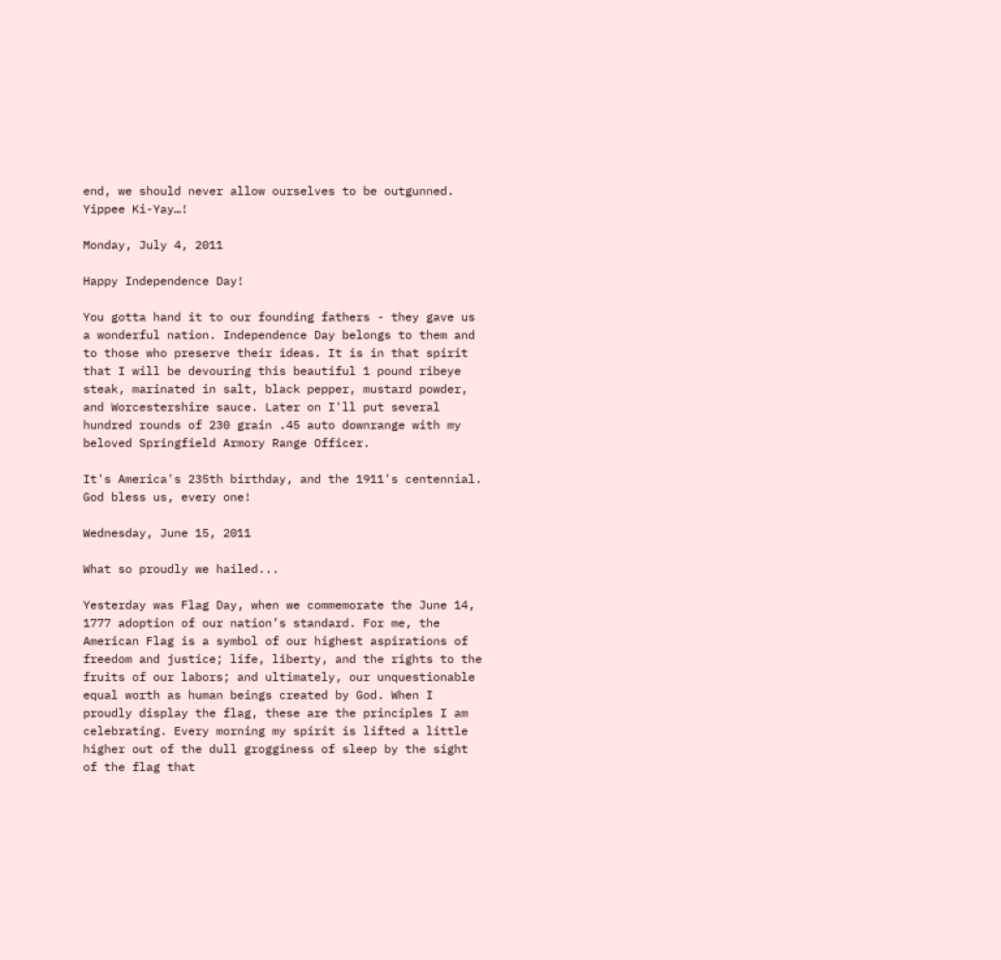end, we should never allow ourselves to be outgunned.
Yippee Ki-Yay…!

Monday, July 4, 2011

Happy Independence Day!

You gotta hand it to our founding fathers - they gave us a wonderful nation. Independence Day belongs to them and to those who preserve their ideas. It is in that spirit that I will be devouring this beautiful 1 pound ribeye steak, marinated in salt, black pepper, mustard powder, and Worcestershire sauce. Later on I'll put several hundred rounds of 230 grain .45 auto downrange with my beloved Springfield Armory Range Officer.

It's America's 235th birthday, and the 1911's centennial. God bless us, every one!

Wednesday, June 15, 2011

What so proudly we hailed...

Yesterday was Flag Day, when we commemorate the June 14, 1777 adoption of our nation’s standard. For me, the American Flag is a symbol of our highest aspirations of freedom and justice; life, liberty, and the rights to the fruits of our labors; and ultimately, our unquestionable equal worth as human beings created by God. When I proudly display the flag, these are the principles I am celebrating. Every morning my spirit is lifted a little higher out of the dull grogginess of sleep by the sight of the flag that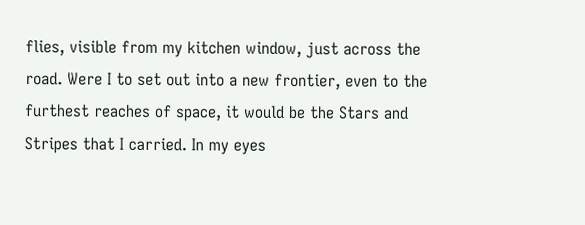flies, visible from my kitchen window, just across the road. Were I to set out into a new frontier, even to the furthest reaches of space, it would be the Stars and Stripes that I carried. In my eyes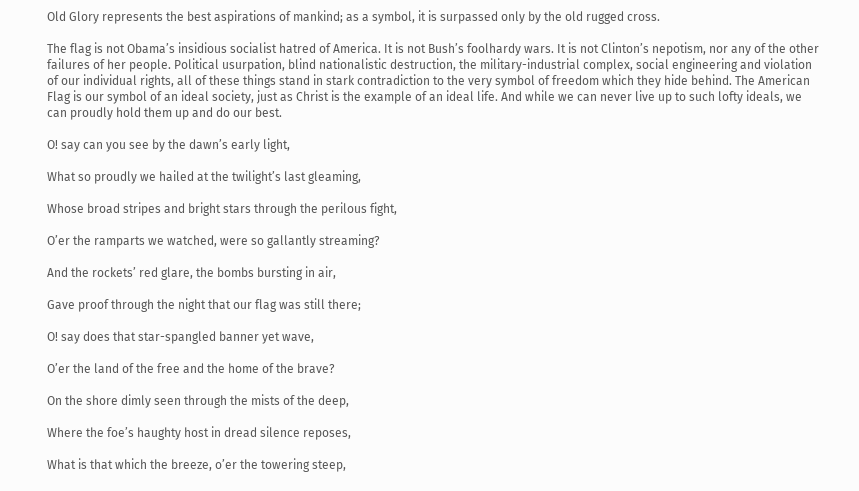Old Glory represents the best aspirations of mankind; as a symbol, it is surpassed only by the old rugged cross.

The flag is not Obama’s insidious socialist hatred of America. It is not Bush’s foolhardy wars. It is not Clinton’s nepotism, nor any of the other failures of her people. Political usurpation, blind nationalistic destruction, the military-industrial complex, social engineering and violation of our individual rights, all of these things stand in stark contradiction to the very symbol of freedom which they hide behind. The American Flag is our symbol of an ideal society, just as Christ is the example of an ideal life. And while we can never live up to such lofty ideals, we can proudly hold them up and do our best.

O! say can you see by the dawn’s early light,

What so proudly we hailed at the twilight’s last gleaming,

Whose broad stripes and bright stars through the perilous fight,

O’er the ramparts we watched, were so gallantly streaming?

And the rockets’ red glare, the bombs bursting in air,

Gave proof through the night that our flag was still there;

O! say does that star-spangled banner yet wave,

O’er the land of the free and the home of the brave?

On the shore dimly seen through the mists of the deep,

Where the foe’s haughty host in dread silence reposes,

What is that which the breeze, o’er the towering steep,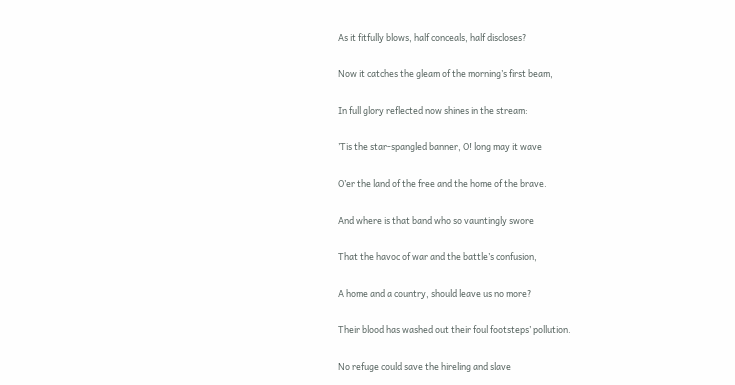As it fitfully blows, half conceals, half discloses?

Now it catches the gleam of the morning’s first beam,

In full glory reflected now shines in the stream:

’Tis the star-spangled banner, O! long may it wave

O’er the land of the free and the home of the brave.

And where is that band who so vauntingly swore

That the havoc of war and the battle’s confusion,

A home and a country, should leave us no more?

Their blood has washed out their foul footsteps’ pollution.

No refuge could save the hireling and slave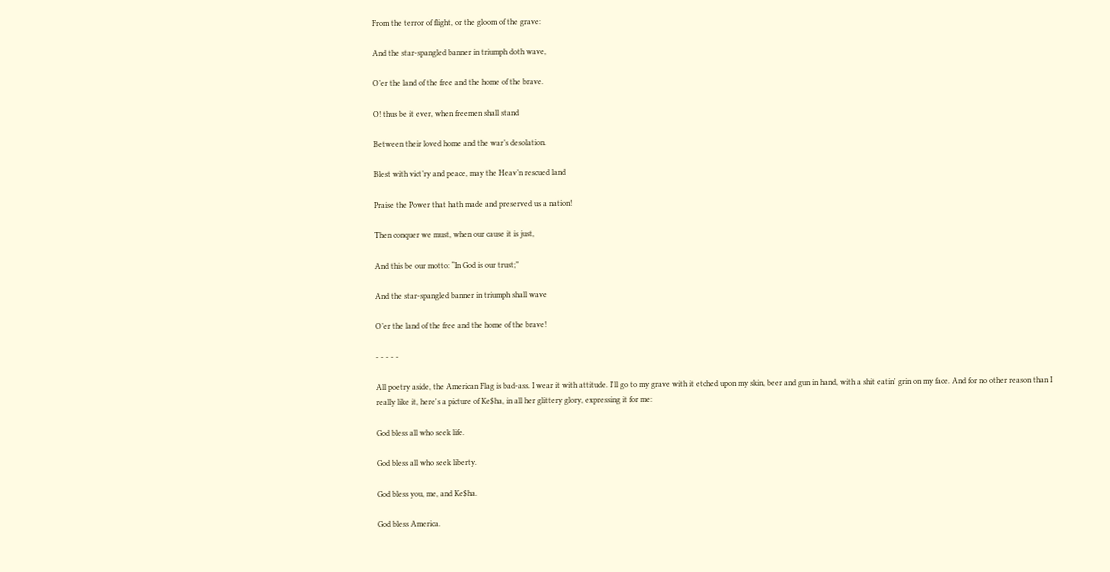From the terror of flight, or the gloom of the grave:

And the star-spangled banner in triumph doth wave,

O’er the land of the free and the home of the brave.

O! thus be it ever, when freemen shall stand

Between their loved home and the war’s desolation.

Blest with vict’ry and peace, may the Heav’n rescued land

Praise the Power that hath made and preserved us a nation!

Then conquer we must, when our cause it is just,

And this be our motto: “In God is our trust;”

And the star-spangled banner in triumph shall wave

O’er the land of the free and the home of the brave!

- - - - -

All poetry aside, the American Flag is bad-ass. I wear it with attitude. I'll go to my grave with it etched upon my skin, beer and gun in hand, with a shit eatin' grin on my face. And for no other reason than I really like it, here's a picture of Ke$ha, in all her glittery glory, expressing it for me:

God bless all who seek life.

God bless all who seek liberty.

God bless you, me, and Ke$ha.

God bless America.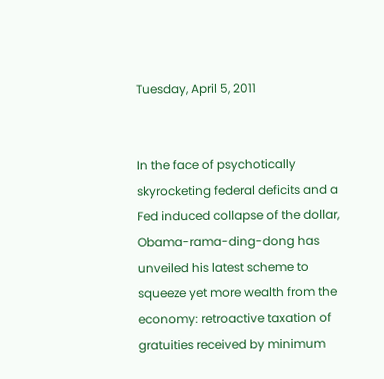Tuesday, April 5, 2011


In the face of psychotically skyrocketing federal deficits and a Fed induced collapse of the dollar, Obama-rama-ding-dong has unveiled his latest scheme to squeeze yet more wealth from the economy: retroactive taxation of gratuities received by minimum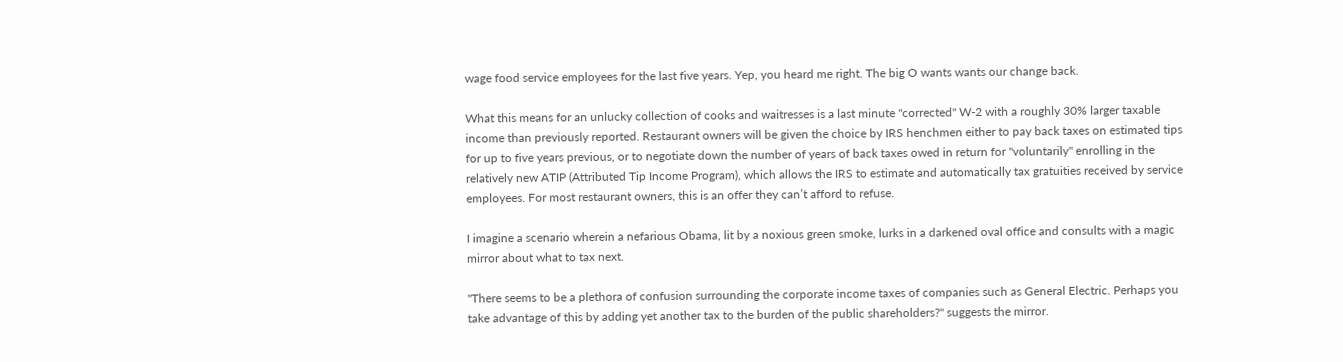wage food service employees for the last five years. Yep, you heard me right. The big O wants wants our change back.

What this means for an unlucky collection of cooks and waitresses is a last minute "corrected" W-2 with a roughly 30% larger taxable income than previously reported. Restaurant owners will be given the choice by IRS henchmen either to pay back taxes on estimated tips for up to five years previous, or to negotiate down the number of years of back taxes owed in return for "voluntarily" enrolling in the relatively new ATIP (Attributed Tip Income Program), which allows the IRS to estimate and automatically tax gratuities received by service employees. For most restaurant owners, this is an offer they can’t afford to refuse.

I imagine a scenario wherein a nefarious Obama, lit by a noxious green smoke, lurks in a darkened oval office and consults with a magic mirror about what to tax next.

"There seems to be a plethora of confusion surrounding the corporate income taxes of companies such as General Electric. Perhaps you take advantage of this by adding yet another tax to the burden of the public shareholders?" suggests the mirror.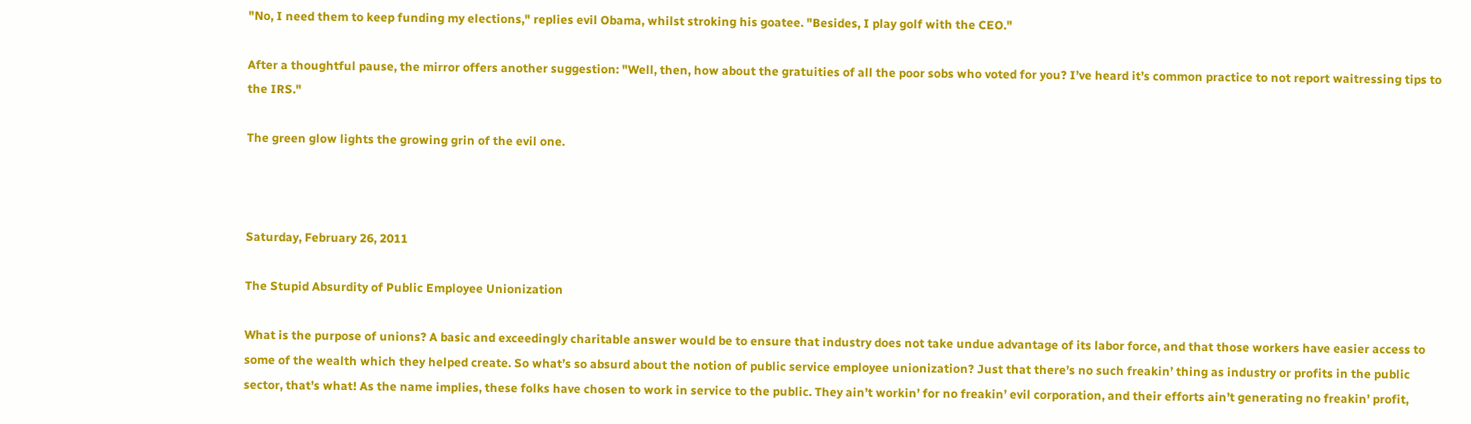"No, I need them to keep funding my elections," replies evil Obama, whilst stroking his goatee. "Besides, I play golf with the CEO."

After a thoughtful pause, the mirror offers another suggestion: "Well, then, how about the gratuities of all the poor sobs who voted for you? I’ve heard it’s common practice to not report waitressing tips to the IRS."

The green glow lights the growing grin of the evil one.



Saturday, February 26, 2011

The Stupid Absurdity of Public Employee Unionization

What is the purpose of unions? A basic and exceedingly charitable answer would be to ensure that industry does not take undue advantage of its labor force, and that those workers have easier access to some of the wealth which they helped create. So what’s so absurd about the notion of public service employee unionization? Just that there’s no such freakin’ thing as industry or profits in the public sector, that’s what! As the name implies, these folks have chosen to work in service to the public. They ain’t workin’ for no freakin’ evil corporation, and their efforts ain’t generating no freakin’ profit,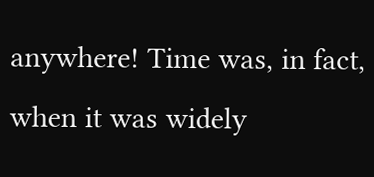anywhere! Time was, in fact, when it was widely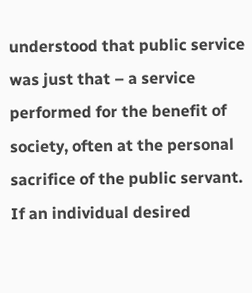understood that public service was just that – a service performed for the benefit of society, often at the personal sacrifice of the public servant. If an individual desired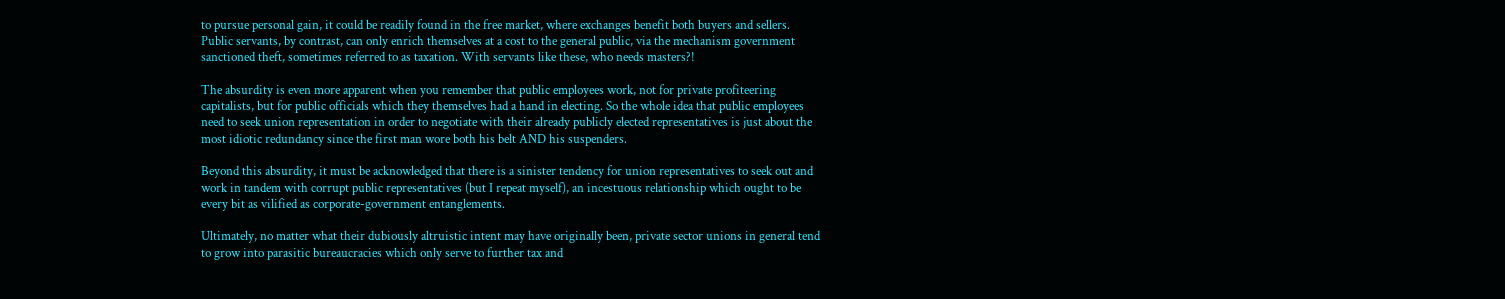to pursue personal gain, it could be readily found in the free market, where exchanges benefit both buyers and sellers. Public servants, by contrast, can only enrich themselves at a cost to the general public, via the mechanism government sanctioned theft, sometimes referred to as taxation. With servants like these, who needs masters?!

The absurdity is even more apparent when you remember that public employees work, not for private profiteering capitalists, but for public officials which they themselves had a hand in electing. So the whole idea that public employees need to seek union representation in order to negotiate with their already publicly elected representatives is just about the most idiotic redundancy since the first man wore both his belt AND his suspenders.

Beyond this absurdity, it must be acknowledged that there is a sinister tendency for union representatives to seek out and work in tandem with corrupt public representatives (but I repeat myself), an incestuous relationship which ought to be every bit as vilified as corporate-government entanglements.

Ultimately, no matter what their dubiously altruistic intent may have originally been, private sector unions in general tend to grow into parasitic bureaucracies which only serve to further tax and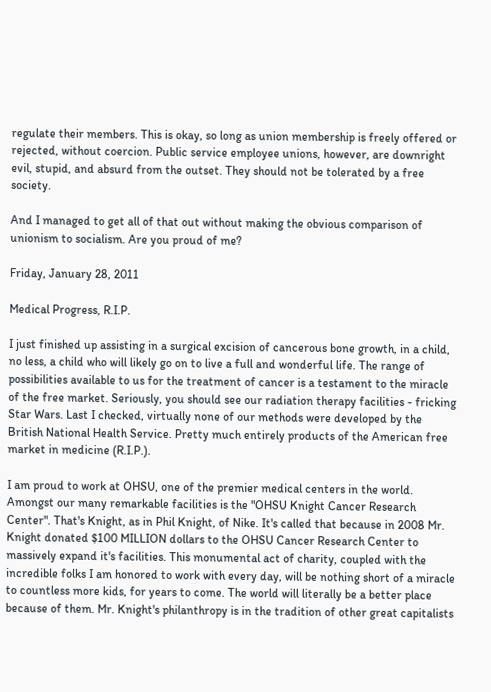regulate their members. This is okay, so long as union membership is freely offered or rejected, without coercion. Public service employee unions, however, are downright evil, stupid, and absurd from the outset. They should not be tolerated by a free society.

And I managed to get all of that out without making the obvious comparison of unionism to socialism. Are you proud of me?

Friday, January 28, 2011

Medical Progress, R.I.P.

I just finished up assisting in a surgical excision of cancerous bone growth, in a child, no less, a child who will likely go on to live a full and wonderful life. The range of possibilities available to us for the treatment of cancer is a testament to the miracle of the free market. Seriously, you should see our radiation therapy facilities - fricking Star Wars. Last I checked, virtually none of our methods were developed by the British National Health Service. Pretty much entirely products of the American free market in medicine (R.I.P.).

I am proud to work at OHSU, one of the premier medical centers in the world. Amongst our many remarkable facilities is the "OHSU Knight Cancer Research Center". That's Knight, as in Phil Knight, of Nike. It's called that because in 2008 Mr. Knight donated $100 MILLION dollars to the OHSU Cancer Research Center to massively expand it's facilities. This monumental act of charity, coupled with the incredible folks I am honored to work with every day, will be nothing short of a miracle to countless more kids, for years to come. The world will literally be a better place because of them. Mr. Knight's philanthropy is in the tradition of other great capitalists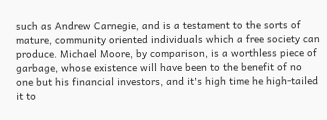such as Andrew Carnegie, and is a testament to the sorts of mature, community oriented individuals which a free society can produce. Michael Moore, by comparison, is a worthless piece of garbage, whose existence will have been to the benefit of no one but his financial investors, and it's high time he high-tailed it to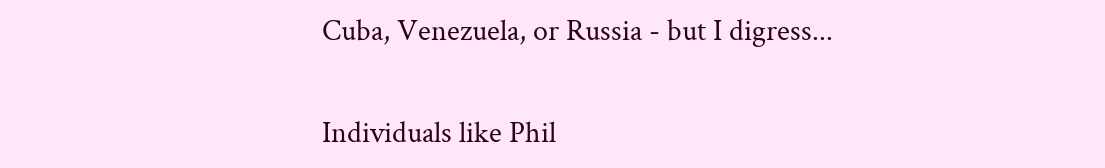Cuba, Venezuela, or Russia - but I digress...

Individuals like Phil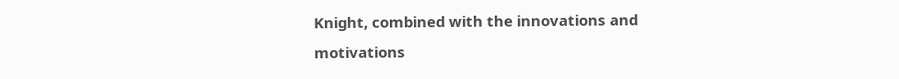Knight, combined with the innovations and motivations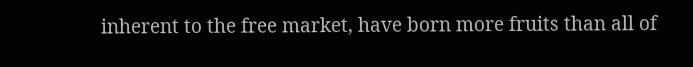inherent to the free market, have born more fruits than all of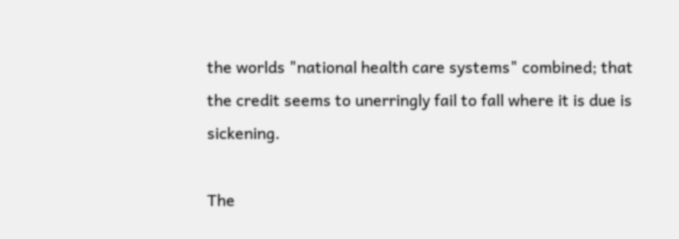the worlds "national health care systems" combined; that the credit seems to unerringly fail to fall where it is due is sickening.

The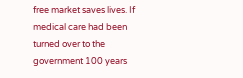free market saves lives. If medical care had been turned over to the government 100 years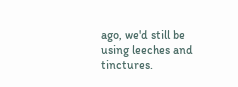ago, we'd still be using leeches and tinctures.